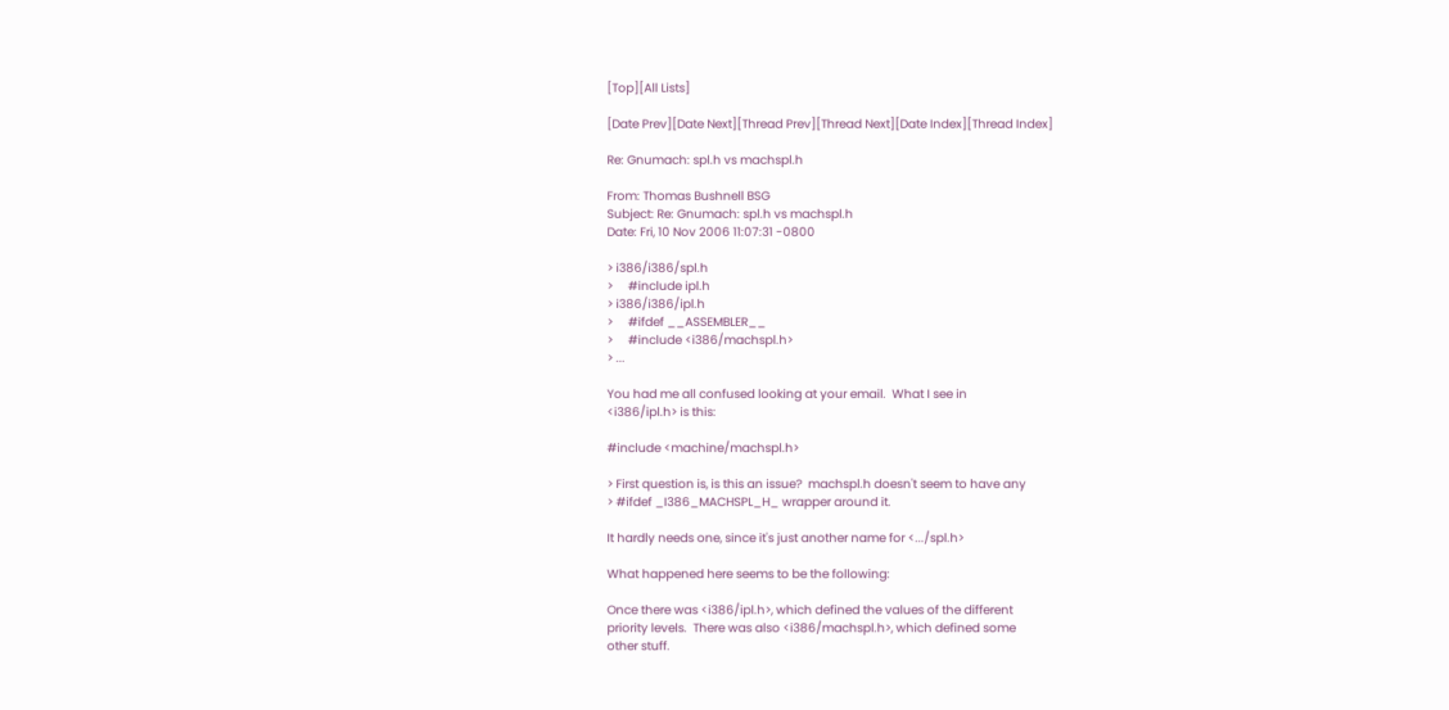[Top][All Lists]

[Date Prev][Date Next][Thread Prev][Thread Next][Date Index][Thread Index]

Re: Gnumach: spl.h vs machspl.h

From: Thomas Bushnell BSG
Subject: Re: Gnumach: spl.h vs machspl.h
Date: Fri, 10 Nov 2006 11:07:31 -0800

> i386/i386/spl.h
>     #include ipl.h
> i386/i386/ipl.h
>     #ifdef __ASSEMBLER__
>     #include <i386/machspl.h>
> ...

You had me all confused looking at your email.  What I see in
<i386/ipl.h> is this:

#include <machine/machspl.h>

> First question is, is this an issue?  machspl.h doesn't seem to have any
> #ifdef _I386_MACHSPL_H_ wrapper around it.

It hardly needs one, since it's just another name for <.../spl.h>

What happened here seems to be the following:

Once there was <i386/ipl.h>, which defined the values of the different
priority levels.  There was also <i386/machspl.h>, which defined some
other stuff.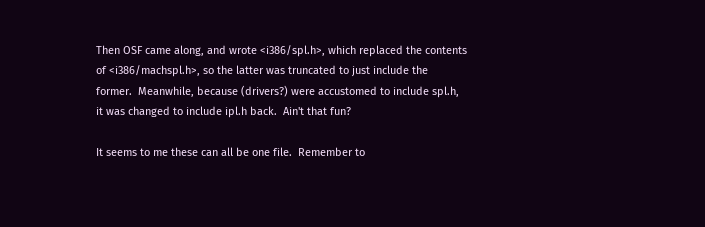Then OSF came along, and wrote <i386/spl.h>, which replaced the contents
of <i386/machspl.h>, so the latter was truncated to just include the
former.  Meanwhile, because (drivers?) were accustomed to include spl.h,
it was changed to include ipl.h back.  Ain't that fun?

It seems to me these can all be one file.  Remember to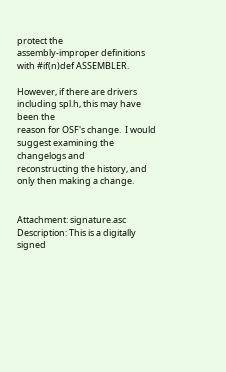protect the
assembly-improper definitions with #if(n)def ASSEMBLER.

However, if there are drivers including spl.h, this may have been the
reason for OSF's change.  I would suggest examining the changelogs and
reconstructing the history, and only then making a change.


Attachment: signature.asc
Description: This is a digitally signed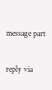message part

reply via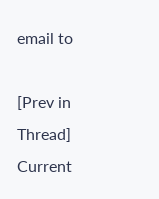email to

[Prev in Thread] Current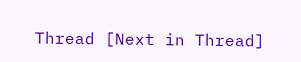Thread [Next in Thread]